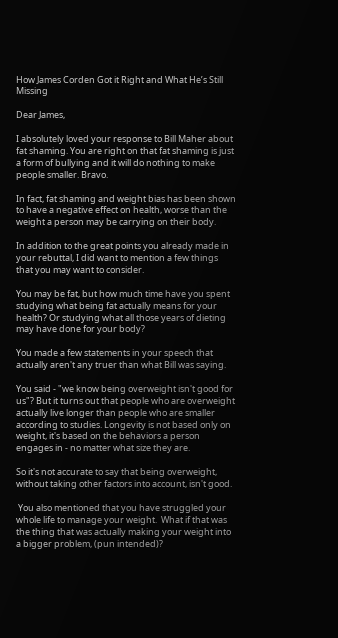How James Corden Got it Right and What He’s Still Missing

Dear James,

I absolutely loved your response to Bill Maher about fat shaming. You are right on that fat shaming is just a form of bullying and it will do nothing to make people smaller. Bravo.

In fact, fat shaming and weight bias has been shown to have a negative effect on health, worse than the weight a person may be carrying on their body.

In addition to the great points you already made in your rebuttal, I did want to mention a few things that you may want to consider.

You may be fat, but how much time have you spent studying what being fat actually means for your health? Or studying what all those years of dieting may have done for your body?

You made a few statements in your speech that actually aren't any truer than what Bill was saying.

You said - "we know being overweight isn't good for us"? But it turns out that people who are overweight actually live longer than people who are smaller according to studies. Longevity is not based only on weight, it's based on the behaviors a person engages in - no matter what size they are.

So it's not accurate to say that being overweight, without taking other factors into account, isn't good.

 You also mentioned that you have struggled your whole life to manage your weight.  What if that was the thing that was actually making your weight into a bigger problem, (pun intended)?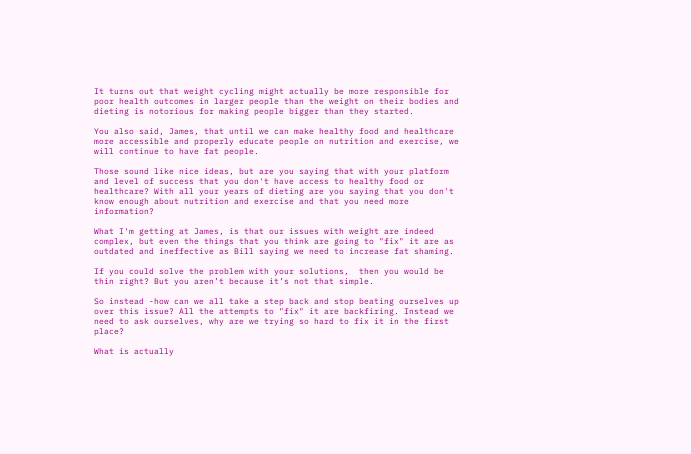It turns out that weight cycling might actually be more responsible for poor health outcomes in larger people than the weight on their bodies and dieting is notorious for making people bigger than they started.

You also said, James, that until we can make healthy food and healthcare more accessible and properly educate people on nutrition and exercise, we will continue to have fat people.

Those sound like nice ideas, but are you saying that with your platform and level of success that you don't have access to healthy food or healthcare? With all your years of dieting are you saying that you don't know enough about nutrition and exercise and that you need more information?

What I'm getting at James, is that our issues with weight are indeed complex, but even the things that you think are going to "fix" it are as outdated and ineffective as Bill saying we need to increase fat shaming.

If you could solve the problem with your solutions,  then you would be thin right? But you aren’t because it’s not that simple.

So instead -how can we all take a step back and stop beating ourselves up over this issue? All the attempts to "fix" it are backfiring. Instead we need to ask ourselves, why are we trying so hard to fix it in the first place?

What is actually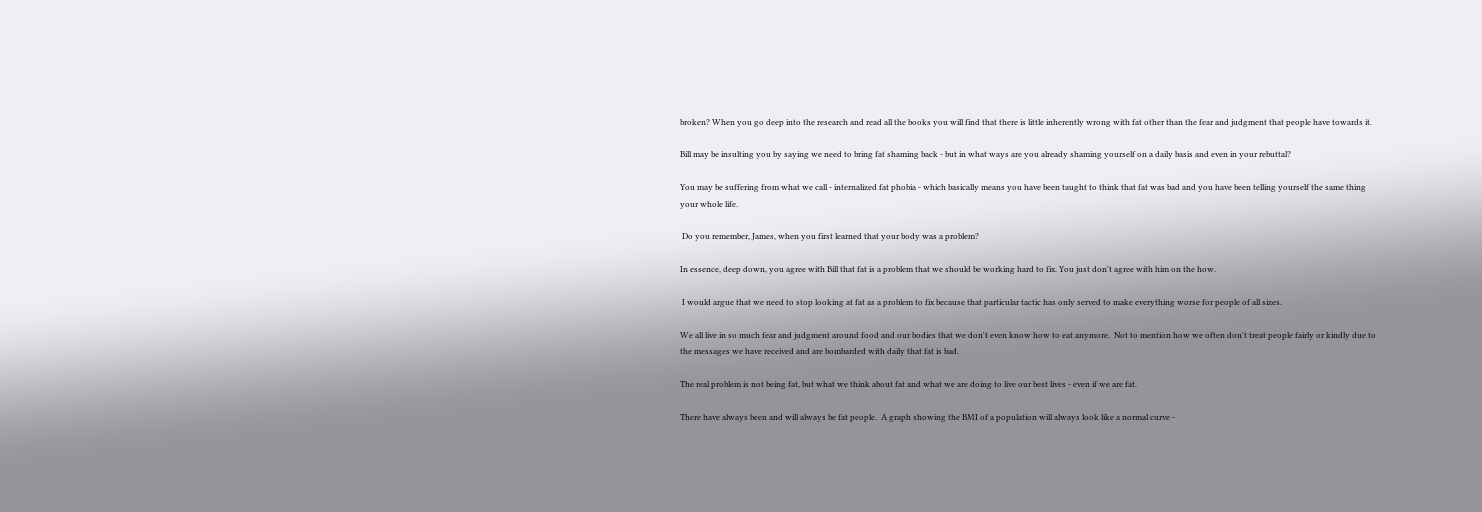broken? When you go deep into the research and read all the books you will find that there is little inherently wrong with fat other than the fear and judgment that people have towards it.

Bill may be insulting you by saying we need to bring fat shaming back - but in what ways are you already shaming yourself on a daily basis and even in your rebuttal?

You may be suffering from what we call - internalized fat phobia - which basically means you have been taught to think that fat was bad and you have been telling yourself the same thing your whole life.

 Do you remember, James, when you first learned that your body was a problem?

In essence, deep down, you agree with Bill that fat is a problem that we should be working hard to fix. You just don't agree with him on the how.

 I would argue that we need to stop looking at fat as a problem to fix because that particular tactic has only served to make everything worse for people of all sizes.

We all live in so much fear and judgment around food and our bodies that we don't even know how to eat anymore.  Not to mention how we often don't treat people fairly or kindly due to the messages we have received and are bombarded with daily that fat is bad.

The real problem is not being fat, but what we think about fat and what we are doing to live our best lives - even if we are fat.

There have always been and will always be fat people.  A graph showing the BMI of a population will always look like a normal curve -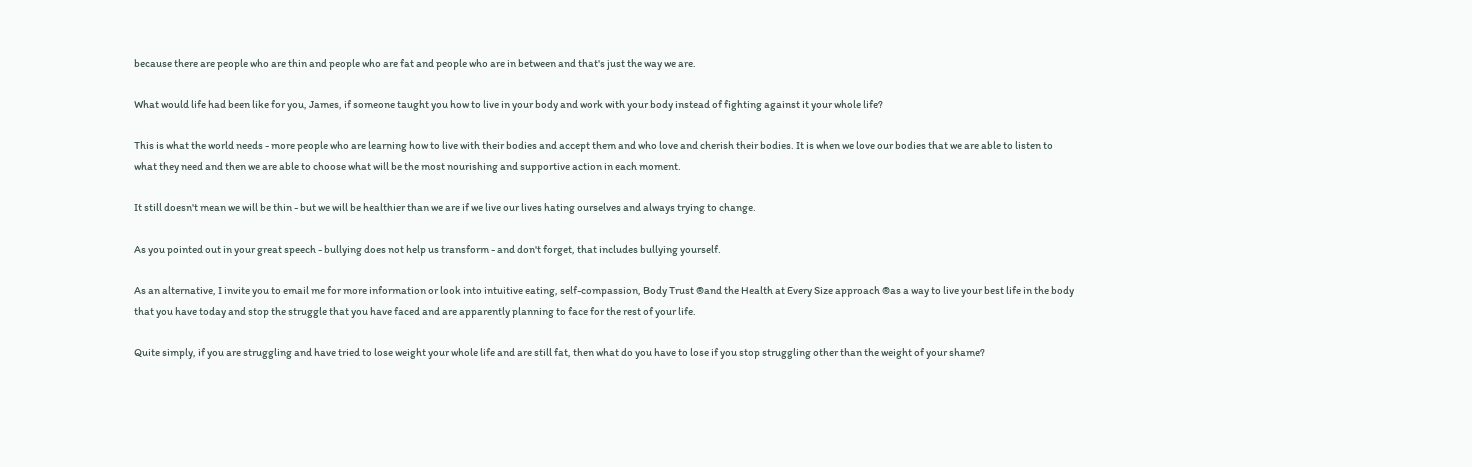because there are people who are thin and people who are fat and people who are in between and that's just the way we are.

What would life had been like for you, James, if someone taught you how to live in your body and work with your body instead of fighting against it your whole life?

This is what the world needs - more people who are learning how to live with their bodies and accept them and who love and cherish their bodies. It is when we love our bodies that we are able to listen to what they need and then we are able to choose what will be the most nourishing and supportive action in each moment.

It still doesn't mean we will be thin - but we will be healthier than we are if we live our lives hating ourselves and always trying to change.

As you pointed out in your great speech - bullying does not help us transform - and don't forget, that includes bullying yourself.

As an alternative, I invite you to email me for more information or look into intuitive eating, self-compassion, Body Trust ®and the Health at Every Size approach ®as a way to live your best life in the body that you have today and stop the struggle that you have faced and are apparently planning to face for the rest of your life.

Quite simply, if you are struggling and have tried to lose weight your whole life and are still fat, then what do you have to lose if you stop struggling other than the weight of your shame?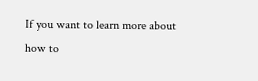If you want to learn more about how to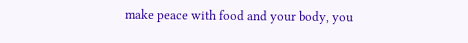make peace with food and your body, you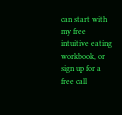can start with my free intuitive eating workbook, or sign up for a free call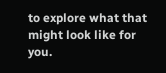to explore what that might look like for you.